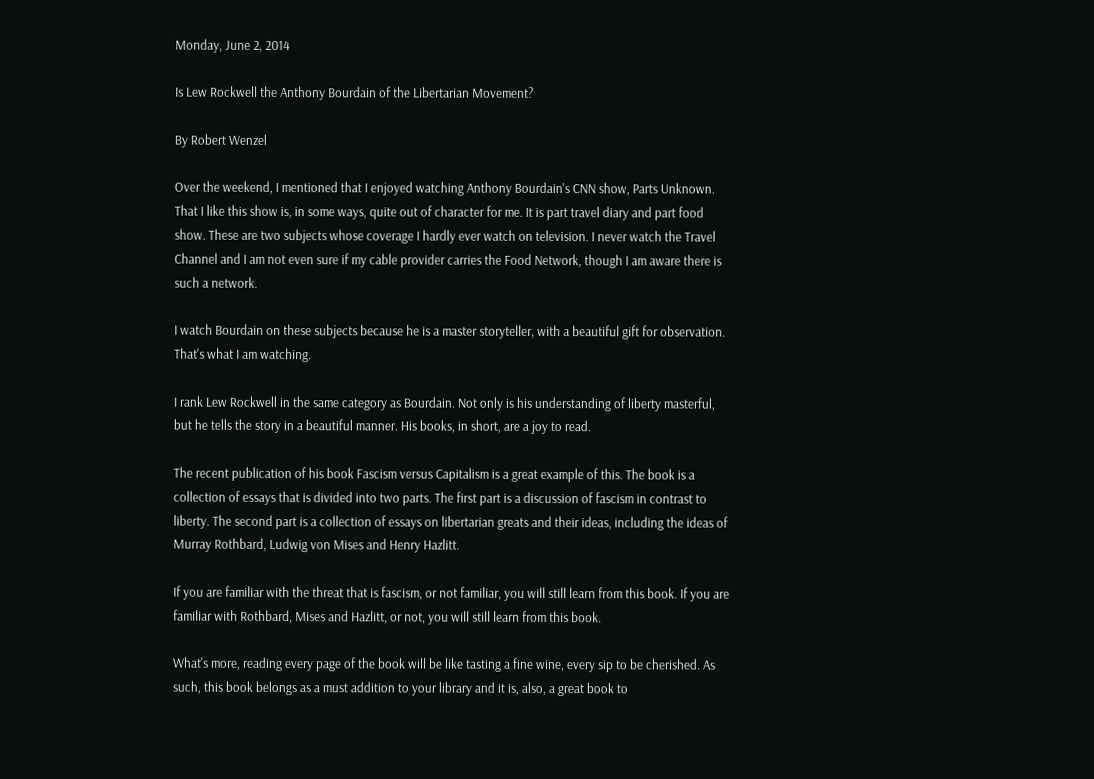Monday, June 2, 2014

Is Lew Rockwell the Anthony Bourdain of the Libertarian Movement?

By Robert Wenzel

Over the weekend, I mentioned that I enjoyed watching Anthony Bourdain's CNN show, Parts Unknown. That I like this show is, in some ways, quite out of character for me. It is part travel diary and part food show. These are two subjects whose coverage I hardly ever watch on television. I never watch the Travel Channel and I am not even sure if my cable provider carries the Food Network, though I am aware there is such a network.

I watch Bourdain on these subjects because he is a master storyteller, with a beautiful gift for observation. That's what I am watching.

I rank Lew Rockwell in the same category as Bourdain. Not only is his understanding of liberty masterful, but he tells the story in a beautiful manner. His books, in short, are a joy to read.

The recent publication of his book Fascism versus Capitalism is a great example of this. The book is a collection of essays that is divided into two parts. The first part is a discussion of fascism in contrast to liberty. The second part is a collection of essays on libertarian greats and their ideas, including the ideas of Murray Rothbard, Ludwig von Mises and Henry Hazlitt.

If you are familiar with the threat that is fascism, or not familiar, you will still learn from this book. If you are familiar with Rothbard, Mises and Hazlitt, or not, you will still learn from this book.

What's more, reading every page of the book will be like tasting a fine wine, every sip to be cherished. As such, this book belongs as a must addition to your library and it is, also, a great book to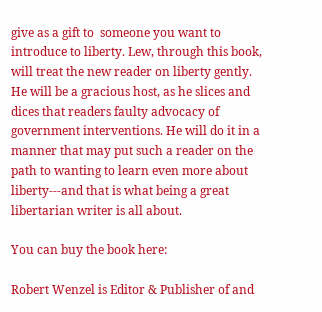give as a gift to  someone you want to introduce to liberty. Lew, through this book, will treat the new reader on liberty gently. He will be a gracious host, as he slices and dices that readers faulty advocacy of government interventions. He will do it in a manner that may put such a reader on the path to wanting to learn even more about liberty---and that is what being a great libertarian writer is all about.

You can buy the book here:

Robert Wenzel is Editor & Publisher of and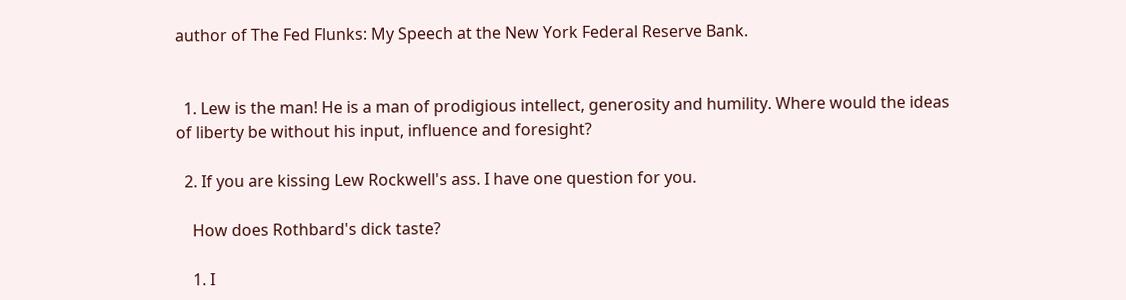author of The Fed Flunks: My Speech at the New York Federal Reserve Bank.


  1. Lew is the man! He is a man of prodigious intellect, generosity and humility. Where would the ideas of liberty be without his input, influence and foresight?

  2. If you are kissing Lew Rockwell's ass. I have one question for you.

    How does Rothbard's dick taste?

    1. I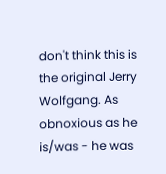don't think this is the original Jerry Wolfgang. As obnoxious as he is/was - he was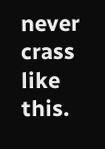never crass like this.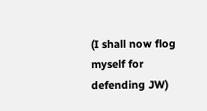(I shall now flog myself for defending JW)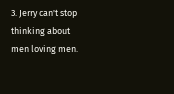3. Jerry can't stop thinking about men loving men.